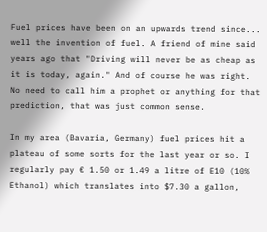Fuel prices have been on an upwards trend since... well the invention of fuel. A friend of mine said years ago that "Driving will never be as cheap as it is today, again." And of course he was right. No need to call him a prophet or anything for that prediction, that was just common sense.

In my area (Bavaria, Germany) fuel prices hit a plateau of some sorts for the last year or so. I regularly pay € 1.50 or 1.49 a litre of E10 (10% Ethanol) which translates into $7.30 a gallon,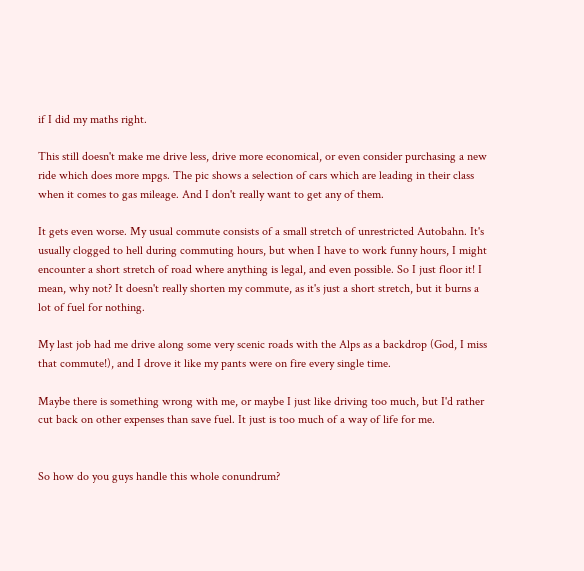if I did my maths right.

This still doesn't make me drive less, drive more economical, or even consider purchasing a new ride which does more mpgs. The pic shows a selection of cars which are leading in their class when it comes to gas mileage. And I don't really want to get any of them.

It gets even worse. My usual commute consists of a small stretch of unrestricted Autobahn. It's usually clogged to hell during commuting hours, but when I have to work funny hours, I might encounter a short stretch of road where anything is legal, and even possible. So I just floor it! I mean, why not? It doesn't really shorten my commute, as it's just a short stretch, but it burns a lot of fuel for nothing.

My last job had me drive along some very scenic roads with the Alps as a backdrop (God, I miss that commute!), and I drove it like my pants were on fire every single time.

Maybe there is something wrong with me, or maybe I just like driving too much, but I'd rather cut back on other expenses than save fuel. It just is too much of a way of life for me.


So how do you guys handle this whole conundrum?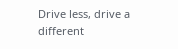Drive less, drive a different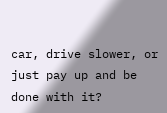car, drive slower, or just pay up and be done with it?